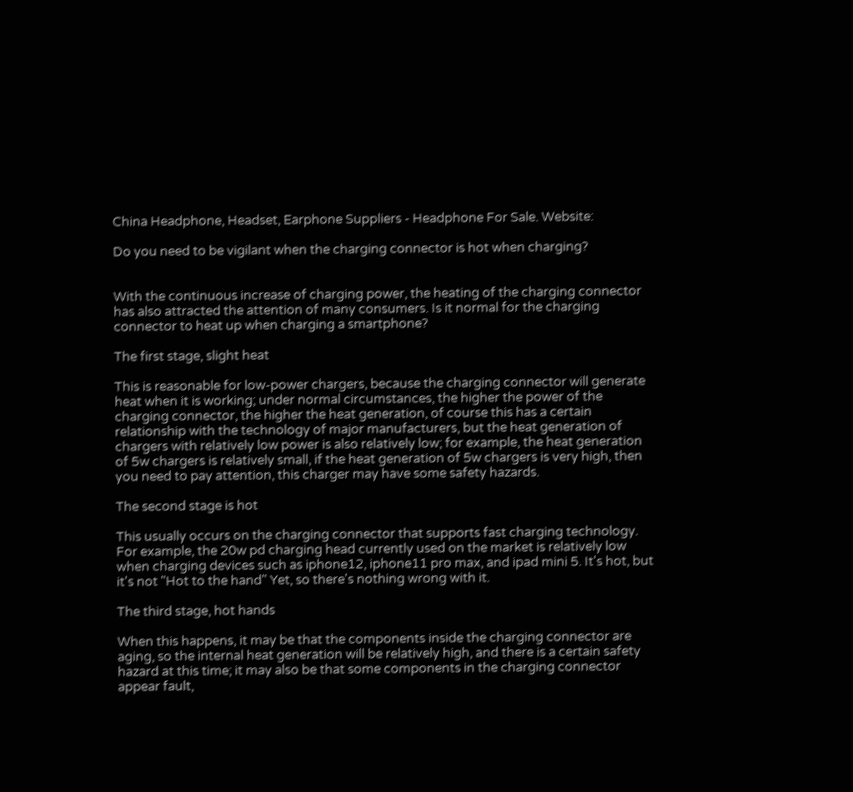China Headphone, Headset, Earphone Suppliers - Headphone For Sale. Website:

Do you need to be vigilant when the charging connector is hot when charging?


With the continuous increase of charging power, the heating of the charging connector has also attracted the attention of many consumers. Is it normal for the charging connector to heat up when charging a smartphone?

The first stage, slight heat

This is reasonable for low-power chargers, because the charging connector will generate heat when it is working; under normal circumstances, the higher the power of the charging connector, the higher the heat generation, of course this has a certain relationship with the technology of major manufacturers, but the heat generation of chargers with relatively low power is also relatively low; for example, the heat generation of 5w chargers is relatively small, if the heat generation of 5w chargers is very high, then you need to pay attention, this charger may have some safety hazards.

The second stage is hot

This usually occurs on the charging connector that supports fast charging technology. For example, the 20w pd charging head currently used on the market is relatively low when charging devices such as iphone12, iphone11 pro max, and ipad mini 5. It's hot, but it's not "Hot to the hand" Yet, so there's nothing wrong with it.

The third stage, hot hands

When this happens, it may be that the components inside the charging connector are aging, so the internal heat generation will be relatively high, and there is a certain safety hazard at this time; it may also be that some components in the charging connector appear fault,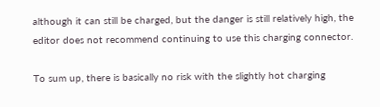although it can still be charged, but the danger is still relatively high, the editor does not recommend continuing to use this charging connector.

To sum up, there is basically no risk with the slightly hot charging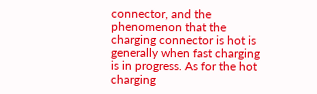connector, and the phenomenon that the charging connector is hot is generally when fast charging is in progress. As for the hot charging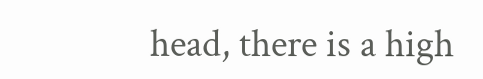head, there is a high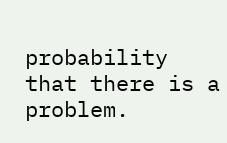probability that there is a problem.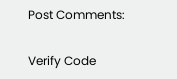Post Comments:

Verify Code